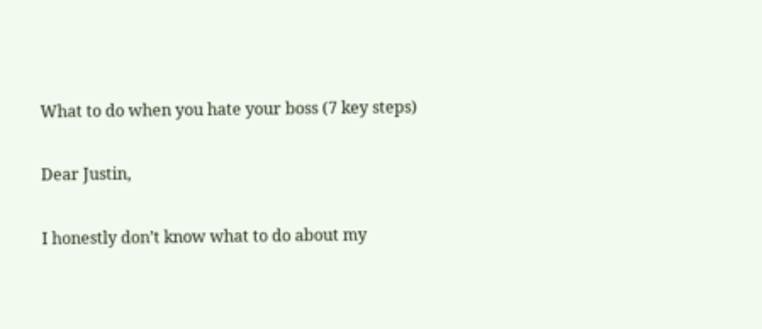What to do when you hate your boss (7 key steps)

Dear Justin,

I honestly don’t know what to do about my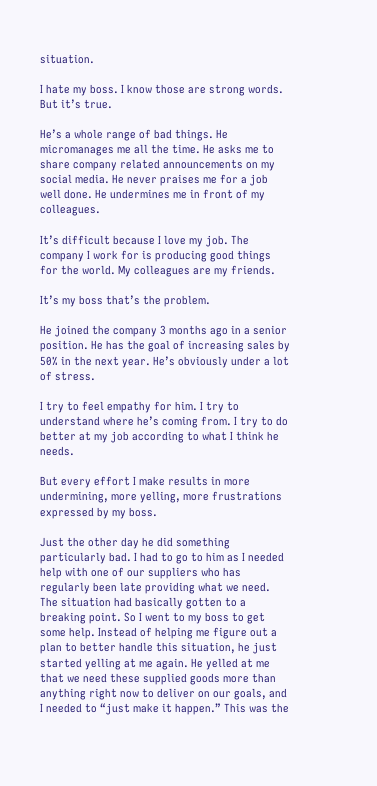situation.

I hate my boss. I know those are strong words. But it’s true.

He’s a whole range of bad things. He micromanages me all the time. He asks me to share company related announcements on my social media. He never praises me for a job well done. He undermines me in front of my colleagues.

It’s difficult because I love my job. The company I work for is producing good things for the world. My colleagues are my friends.

It’s my boss that’s the problem.

He joined the company 3 months ago in a senior position. He has the goal of increasing sales by 50% in the next year. He’s obviously under a lot of stress.

I try to feel empathy for him. I try to understand where he’s coming from. I try to do better at my job according to what I think he needs.

But every effort I make results in more undermining, more yelling, more frustrations expressed by my boss.

Just the other day he did something particularly bad. I had to go to him as I needed help with one of our suppliers who has regularly been late providing what we need. The situation had basically gotten to a breaking point. So I went to my boss to get some help. Instead of helping me figure out a plan to better handle this situation, he just started yelling at me again. He yelled at me that we need these supplied goods more than anything right now to deliver on our goals, and I needed to “just make it happen.” This was the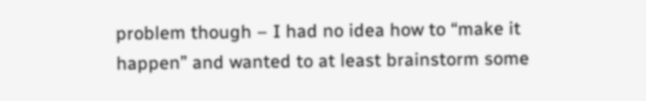problem though – I had no idea how to “make it happen” and wanted to at least brainstorm some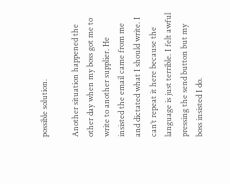possible solution.

Another situation happened the other day when my boss got me to write to another supplier. He insisted the email came from me and dictated what I should write. I can’t repeat it here because the language is just terrible. I felt awful pressing the send button but my boss insisted I do.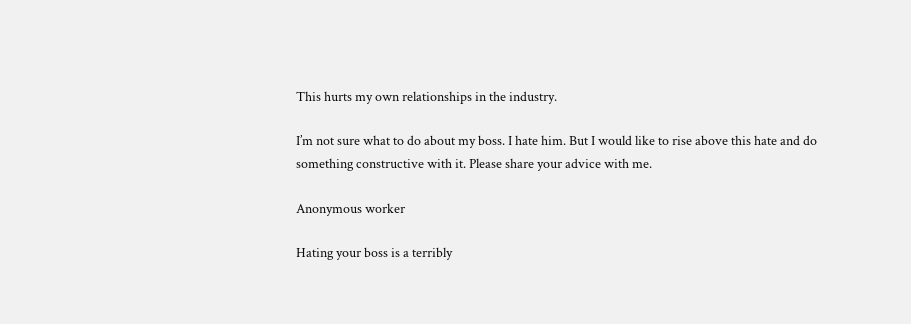This hurts my own relationships in the industry.

I’m not sure what to do about my boss. I hate him. But I would like to rise above this hate and do something constructive with it. Please share your advice with me.

Anonymous worker

Hating your boss is a terribly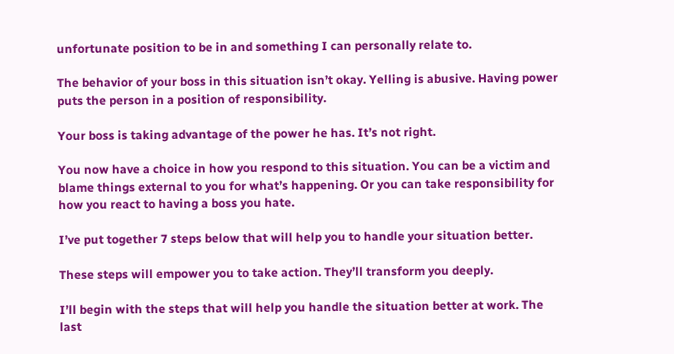unfortunate position to be in and something I can personally relate to.

The behavior of your boss in this situation isn’t okay. Yelling is abusive. Having power puts the person in a position of responsibility.

Your boss is taking advantage of the power he has. It’s not right.

You now have a choice in how you respond to this situation. You can be a victim and blame things external to you for what’s happening. Or you can take responsibility for how you react to having a boss you hate.

I’ve put together 7 steps below that will help you to handle your situation better.

These steps will empower you to take action. They’ll transform you deeply.

I’ll begin with the steps that will help you handle the situation better at work. The last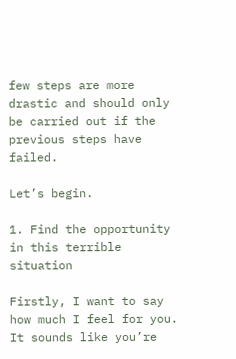few steps are more drastic and should only be carried out if the previous steps have failed.

Let’s begin.

1. Find the opportunity in this terrible situation

Firstly, I want to say how much I feel for you. It sounds like you’re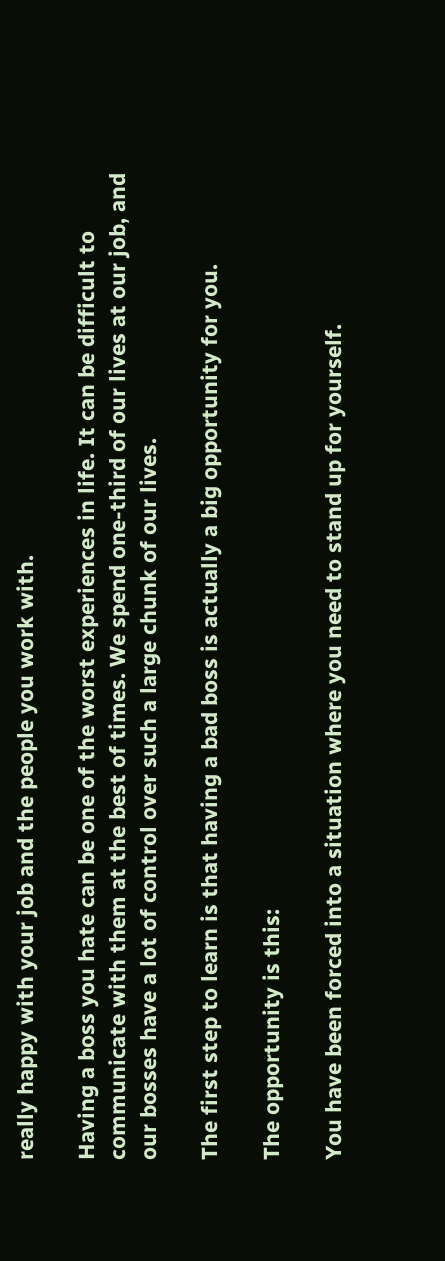really happy with your job and the people you work with.

Having a boss you hate can be one of the worst experiences in life. It can be difficult to communicate with them at the best of times. We spend one-third of our lives at our job, and our bosses have a lot of control over such a large chunk of our lives.

The first step to learn is that having a bad boss is actually a big opportunity for you.

The opportunity is this:

You have been forced into a situation where you need to stand up for yourself.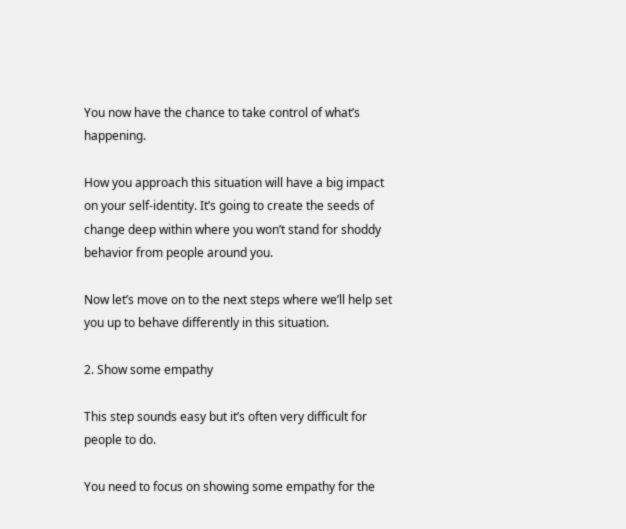You now have the chance to take control of what’s happening.

How you approach this situation will have a big impact on your self-identity. It’s going to create the seeds of change deep within where you won’t stand for shoddy behavior from people around you.

Now let’s move on to the next steps where we’ll help set you up to behave differently in this situation.

2. Show some empathy

This step sounds easy but it’s often very difficult for people to do.

You need to focus on showing some empathy for the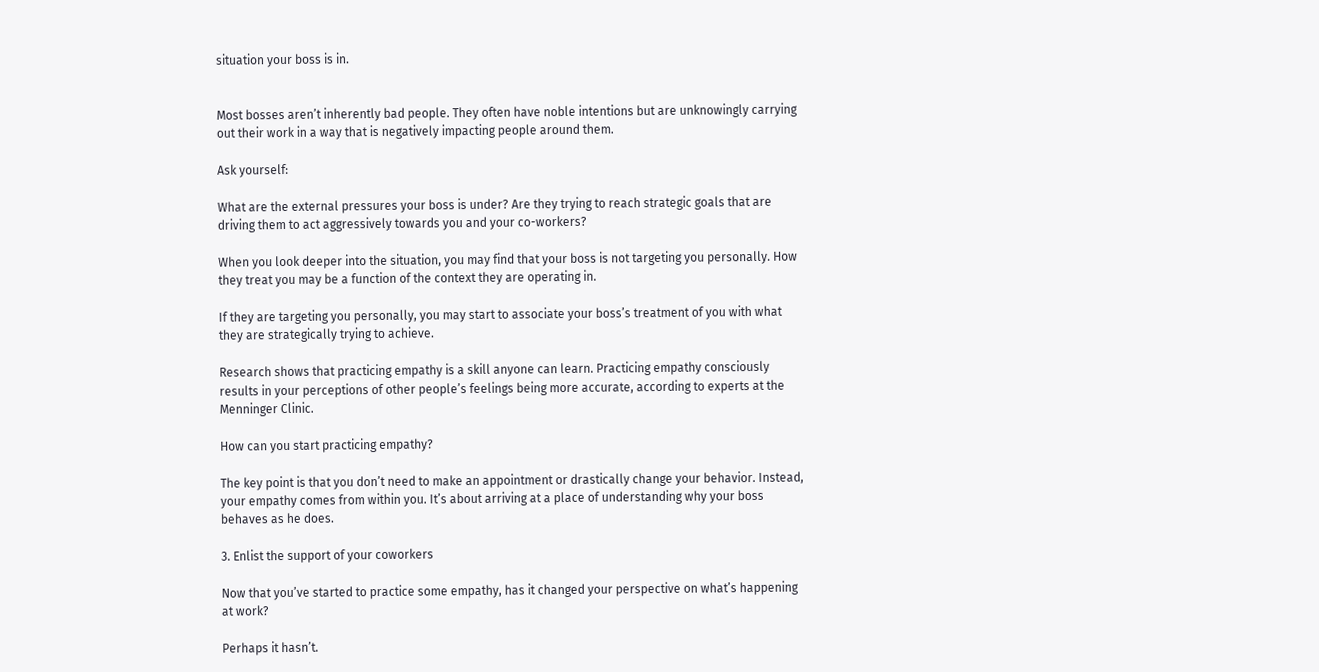situation your boss is in.


Most bosses aren’t inherently bad people. They often have noble intentions but are unknowingly carrying out their work in a way that is negatively impacting people around them.

Ask yourself:

What are the external pressures your boss is under? Are they trying to reach strategic goals that are driving them to act aggressively towards you and your co-workers?

When you look deeper into the situation, you may find that your boss is not targeting you personally. How they treat you may be a function of the context they are operating in.

If they are targeting you personally, you may start to associate your boss’s treatment of you with what they are strategically trying to achieve.

Research shows that practicing empathy is a skill anyone can learn. Practicing empathy consciously results in your perceptions of other people’s feelings being more accurate, according to experts at the Menninger Clinic.

How can you start practicing empathy?

The key point is that you don’t need to make an appointment or drastically change your behavior. Instead, your empathy comes from within you. It’s about arriving at a place of understanding why your boss behaves as he does.

3. Enlist the support of your coworkers

Now that you’ve started to practice some empathy, has it changed your perspective on what’s happening at work?

Perhaps it hasn’t.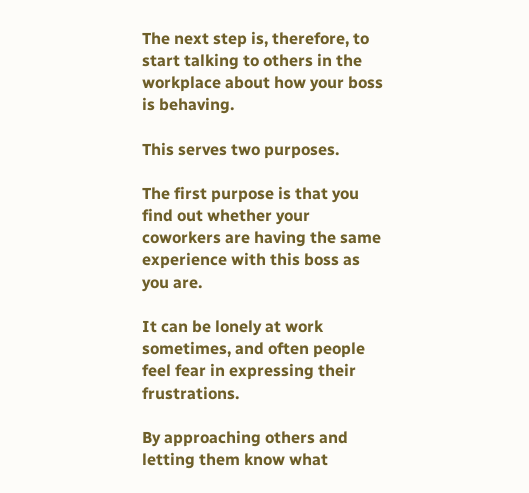The next step is, therefore, to start talking to others in the workplace about how your boss is behaving.

This serves two purposes.

The first purpose is that you find out whether your coworkers are having the same experience with this boss as you are.

It can be lonely at work sometimes, and often people feel fear in expressing their frustrations.

By approaching others and letting them know what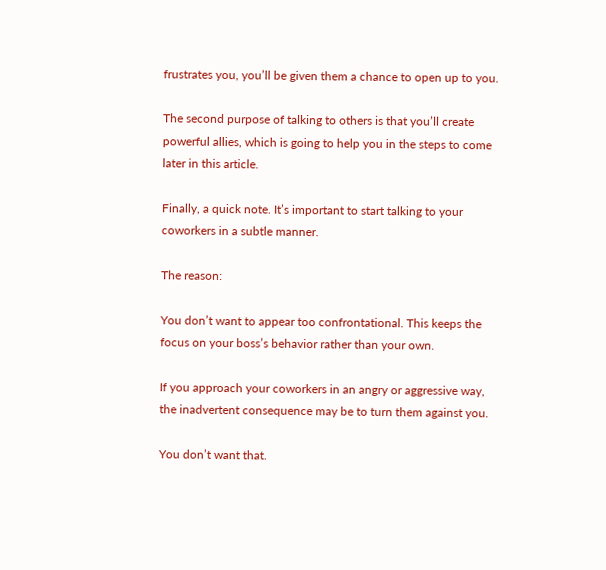frustrates you, you’ll be given them a chance to open up to you.

The second purpose of talking to others is that you’ll create powerful allies, which is going to help you in the steps to come later in this article.

Finally, a quick note. It’s important to start talking to your coworkers in a subtle manner.

The reason:

You don’t want to appear too confrontational. This keeps the focus on your boss’s behavior rather than your own.

If you approach your coworkers in an angry or aggressive way, the inadvertent consequence may be to turn them against you.

You don’t want that.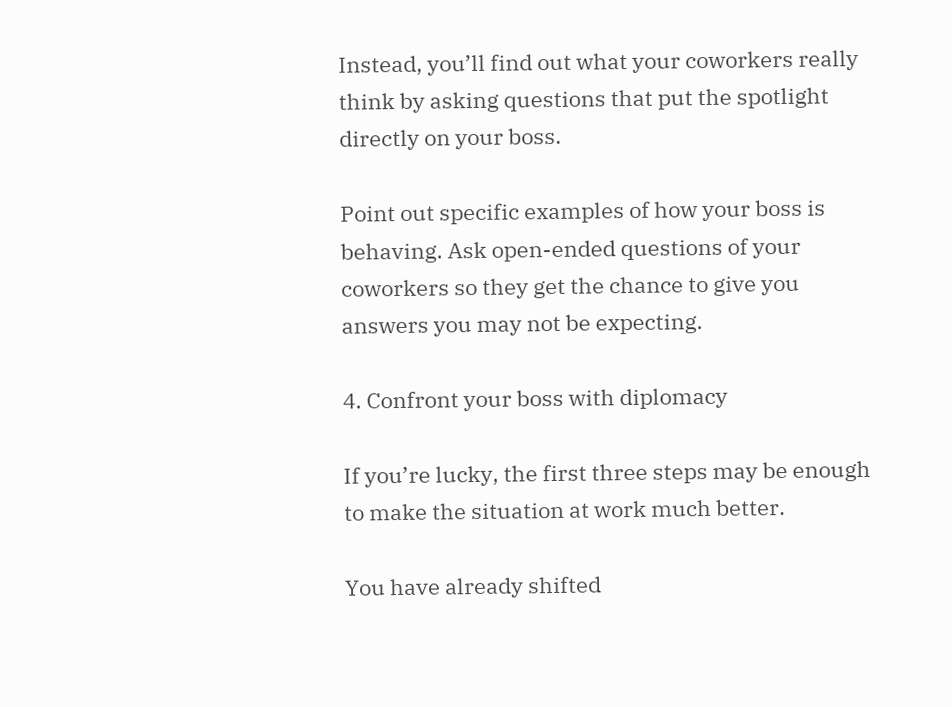Instead, you’ll find out what your coworkers really think by asking questions that put the spotlight directly on your boss.

Point out specific examples of how your boss is behaving. Ask open-ended questions of your coworkers so they get the chance to give you answers you may not be expecting.

4. Confront your boss with diplomacy

If you’re lucky, the first three steps may be enough to make the situation at work much better.

You have already shifted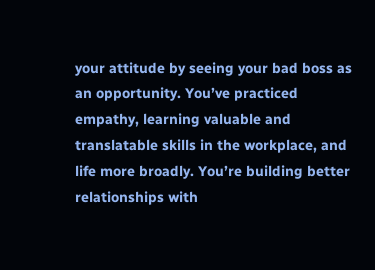your attitude by seeing your bad boss as an opportunity. You’ve practiced empathy, learning valuable and translatable skills in the workplace, and life more broadly. You’re building better relationships with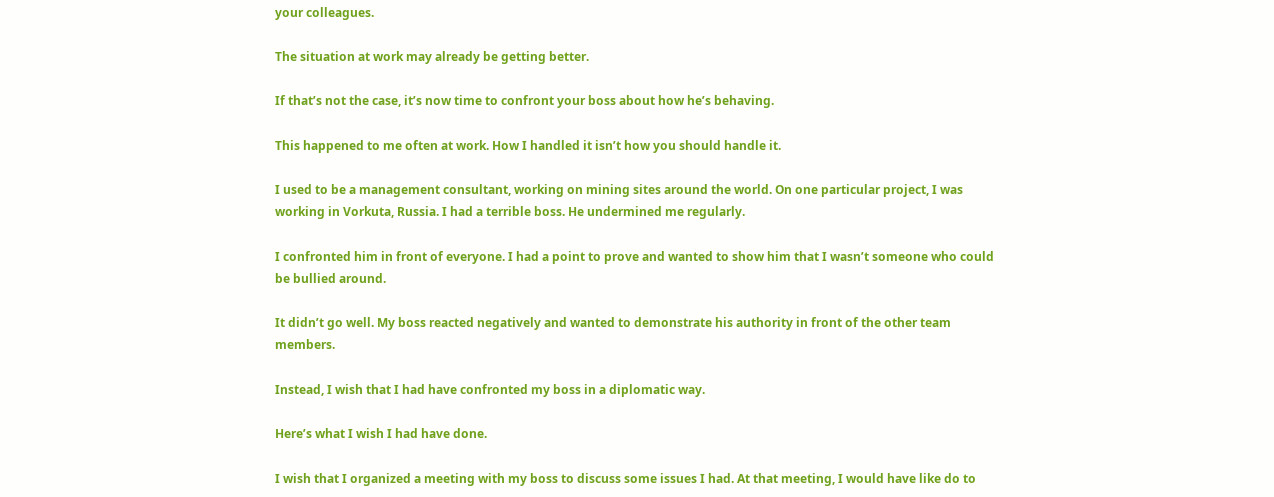your colleagues.

The situation at work may already be getting better.

If that’s not the case, it’s now time to confront your boss about how he’s behaving.

This happened to me often at work. How I handled it isn’t how you should handle it.

I used to be a management consultant, working on mining sites around the world. On one particular project, I was working in Vorkuta, Russia. I had a terrible boss. He undermined me regularly.

I confronted him in front of everyone. I had a point to prove and wanted to show him that I wasn’t someone who could be bullied around.

It didn’t go well. My boss reacted negatively and wanted to demonstrate his authority in front of the other team members.

Instead, I wish that I had have confronted my boss in a diplomatic way.

Here’s what I wish I had have done.

I wish that I organized a meeting with my boss to discuss some issues I had. At that meeting, I would have like do to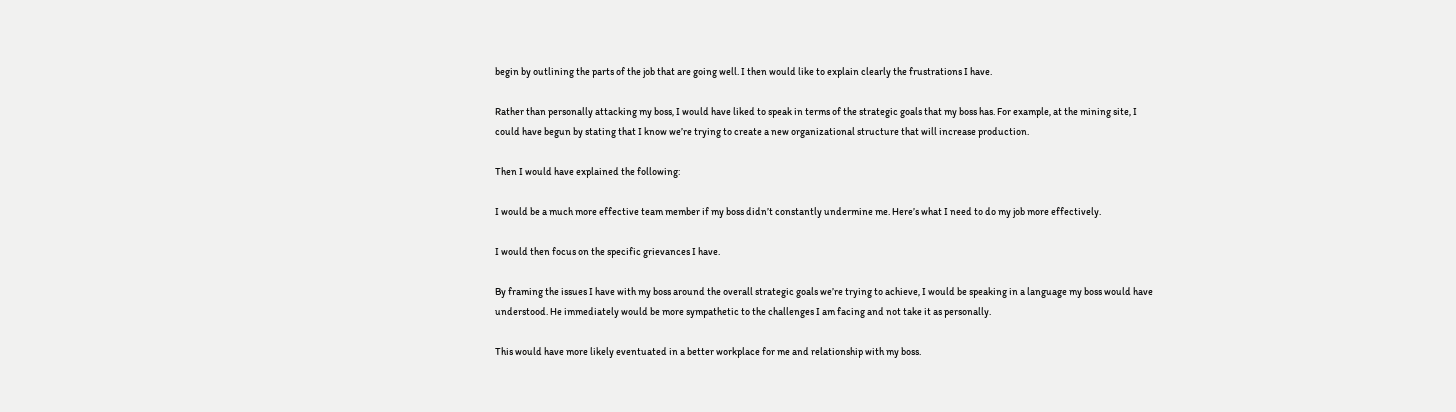begin by outlining the parts of the job that are going well. I then would like to explain clearly the frustrations I have.

Rather than personally attacking my boss, I would have liked to speak in terms of the strategic goals that my boss has. For example, at the mining site, I could have begun by stating that I know we’re trying to create a new organizational structure that will increase production.

Then I would have explained the following:

I would be a much more effective team member if my boss didn’t constantly undermine me. Here’s what I need to do my job more effectively.

I would then focus on the specific grievances I have.

By framing the issues I have with my boss around the overall strategic goals we’re trying to achieve, I would be speaking in a language my boss would have understood. He immediately would be more sympathetic to the challenges I am facing and not take it as personally.

This would have more likely eventuated in a better workplace for me and relationship with my boss.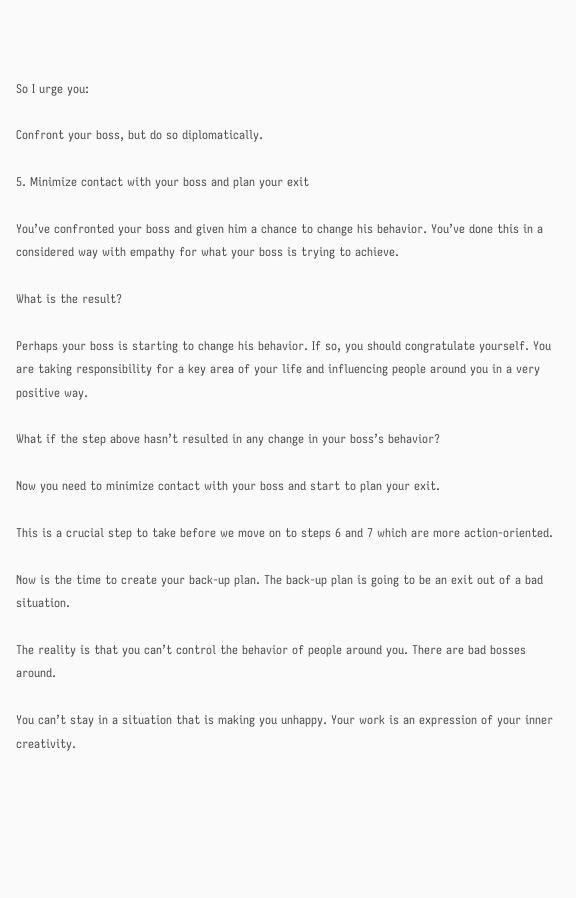So I urge you:

Confront your boss, but do so diplomatically.

5. Minimize contact with your boss and plan your exit

You’ve confronted your boss and given him a chance to change his behavior. You’ve done this in a considered way with empathy for what your boss is trying to achieve.

What is the result?

Perhaps your boss is starting to change his behavior. If so, you should congratulate yourself. You are taking responsibility for a key area of your life and influencing people around you in a very positive way.

What if the step above hasn’t resulted in any change in your boss’s behavior?

Now you need to minimize contact with your boss and start to plan your exit.

This is a crucial step to take before we move on to steps 6 and 7 which are more action-oriented.

Now is the time to create your back-up plan. The back-up plan is going to be an exit out of a bad situation.

The reality is that you can’t control the behavior of people around you. There are bad bosses around.

You can’t stay in a situation that is making you unhappy. Your work is an expression of your inner creativity.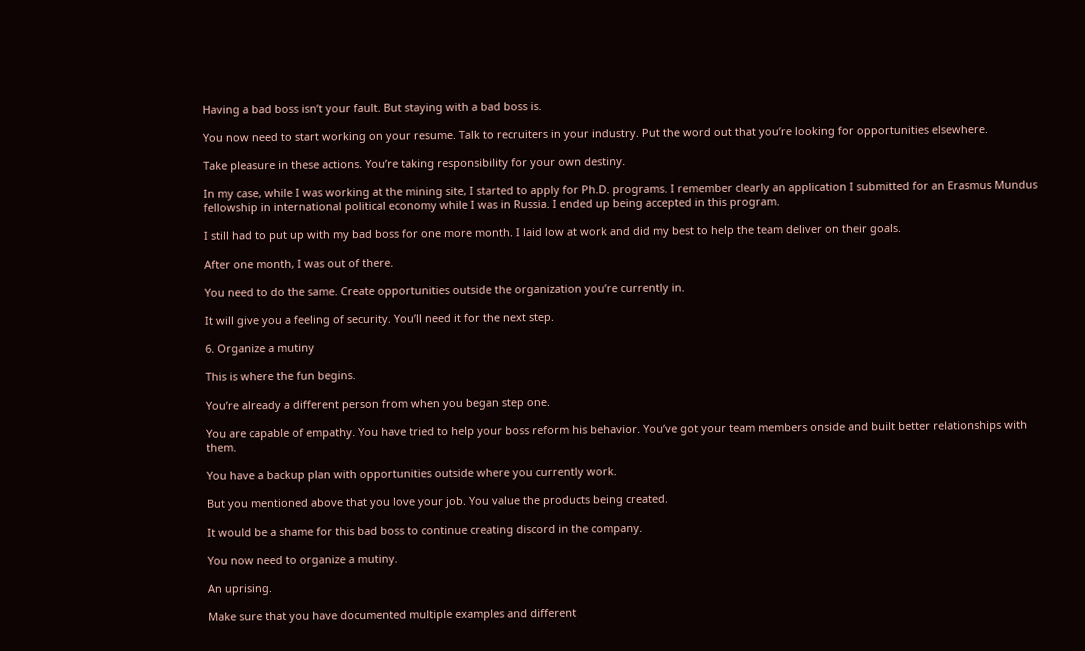Having a bad boss isn’t your fault. But staying with a bad boss is.

You now need to start working on your resume. Talk to recruiters in your industry. Put the word out that you’re looking for opportunities elsewhere.

Take pleasure in these actions. You’re taking responsibility for your own destiny.

In my case, while I was working at the mining site, I started to apply for Ph.D. programs. I remember clearly an application I submitted for an Erasmus Mundus fellowship in international political economy while I was in Russia. I ended up being accepted in this program.

I still had to put up with my bad boss for one more month. I laid low at work and did my best to help the team deliver on their goals.

After one month, I was out of there.

You need to do the same. Create opportunities outside the organization you’re currently in.

It will give you a feeling of security. You’ll need it for the next step.

6. Organize a mutiny

This is where the fun begins.

You’re already a different person from when you began step one.

You are capable of empathy. You have tried to help your boss reform his behavior. You’ve got your team members onside and built better relationships with them.

You have a backup plan with opportunities outside where you currently work.

But you mentioned above that you love your job. You value the products being created.

It would be a shame for this bad boss to continue creating discord in the company.

You now need to organize a mutiny.

An uprising.

Make sure that you have documented multiple examples and different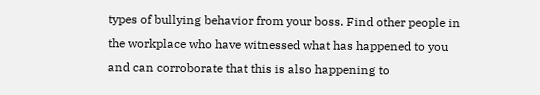types of bullying behavior from your boss. Find other people in the workplace who have witnessed what has happened to you and can corroborate that this is also happening to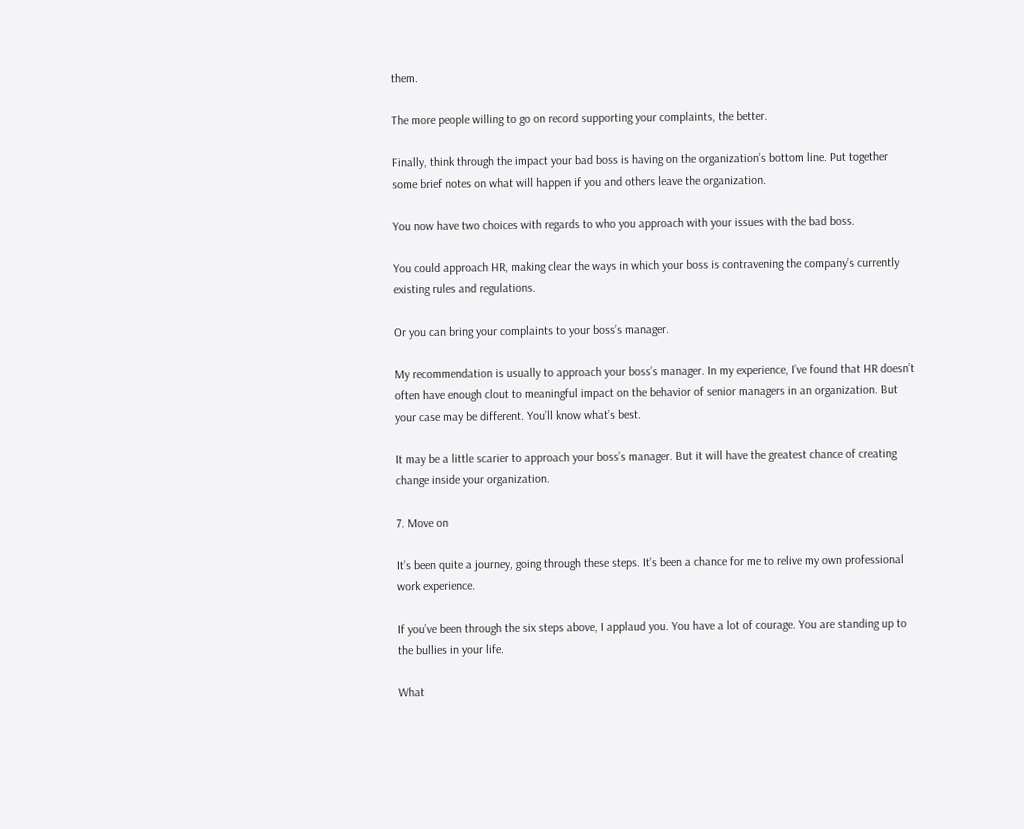them.

The more people willing to go on record supporting your complaints, the better.

Finally, think through the impact your bad boss is having on the organization’s bottom line. Put together some brief notes on what will happen if you and others leave the organization.

You now have two choices with regards to who you approach with your issues with the bad boss.

You could approach HR, making clear the ways in which your boss is contravening the company’s currently existing rules and regulations.

Or you can bring your complaints to your boss’s manager.

My recommendation is usually to approach your boss’s manager. In my experience, I’ve found that HR doesn’t often have enough clout to meaningful impact on the behavior of senior managers in an organization. But your case may be different. You’ll know what’s best.

It may be a little scarier to approach your boss’s manager. But it will have the greatest chance of creating change inside your organization.

7. Move on

It’s been quite a journey, going through these steps. It’s been a chance for me to relive my own professional work experience.

If you’ve been through the six steps above, I applaud you. You have a lot of courage. You are standing up to the bullies in your life.

What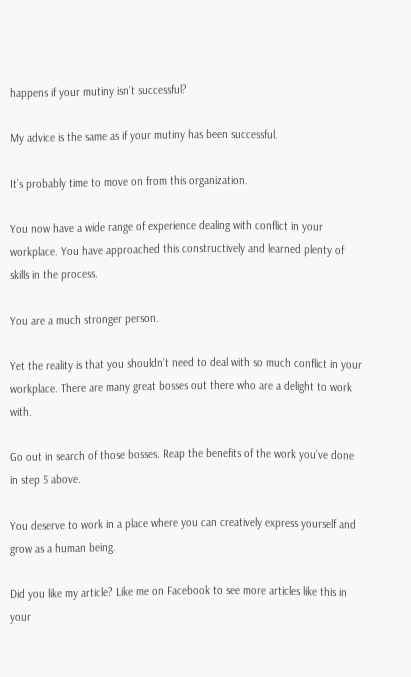happens if your mutiny isn’t successful?

My advice is the same as if your mutiny has been successful.

It’s probably time to move on from this organization.

You now have a wide range of experience dealing with conflict in your workplace. You have approached this constructively and learned plenty of skills in the process.

You are a much stronger person.

Yet the reality is that you shouldn’t need to deal with so much conflict in your workplace. There are many great bosses out there who are a delight to work with.

Go out in search of those bosses. Reap the benefits of the work you’ve done in step 5 above.

You deserve to work in a place where you can creatively express yourself and grow as a human being.

Did you like my article? Like me on Facebook to see more articles like this in your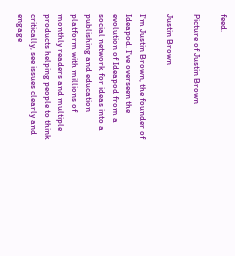feed.

Picture of Justin Brown

Justin Brown

I'm Justin Brown, the founder of Ideapod. I've overseen the evolution of Ideapod from a social network for ideas into a publishing and education platform with millions of monthly readers and multiple products helping people to think critically, see issues clearly and engage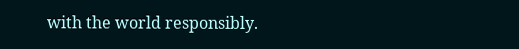with the world responsibly.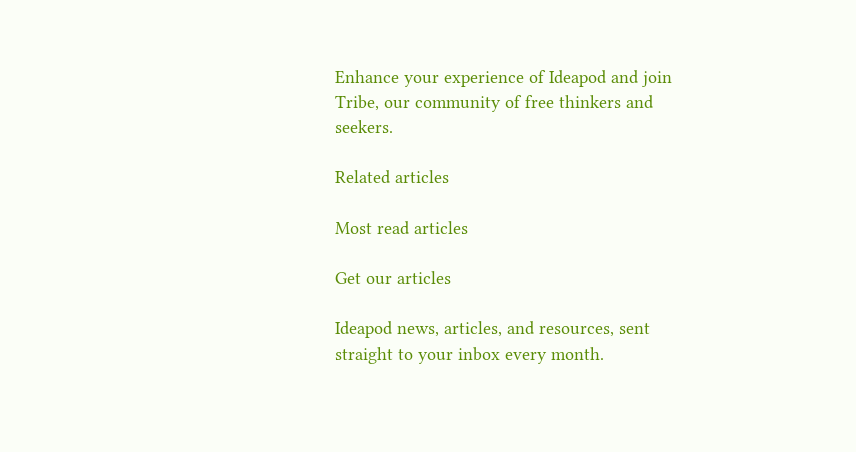Enhance your experience of Ideapod and join Tribe, our community of free thinkers and seekers.

Related articles

Most read articles

Get our articles

Ideapod news, articles, and resources, sent straight to your inbox every month.